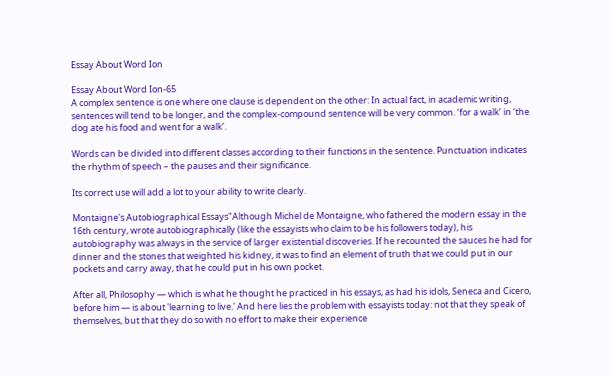Essay About Word Ion

Essay About Word Ion-65
A complex sentence is one where one clause is dependent on the other: In actual fact, in academic writing, sentences will tend to be longer, and the complex-compound sentence will be very common. ‘for a walk’ in ‘the dog ate his food and went for a walk’.

Words can be divided into different classes according to their functions in the sentence. Punctuation indicates the rhythm of speech – the pauses and their significance.

Its correct use will add a lot to your ability to write clearly.

Montaigne's Autobiographical Essays"Although Michel de Montaigne, who fathered the modern essay in the 16th century, wrote autobiographically (like the essayists who claim to be his followers today), his autobiography was always in the service of larger existential discoveries. If he recounted the sauces he had for dinner and the stones that weighted his kidney, it was to find an element of truth that we could put in our pockets and carry away, that he could put in his own pocket.

After all, Philosophy — which is what he thought he practiced in his essays, as had his idols, Seneca and Cicero, before him — is about 'learning to live.' And here lies the problem with essayists today: not that they speak of themselves, but that they do so with no effort to make their experience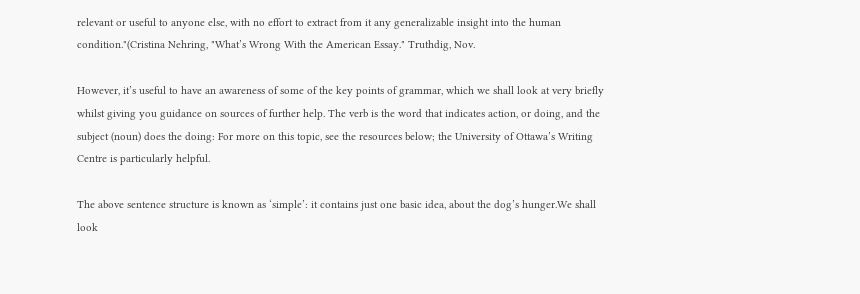relevant or useful to anyone else, with no effort to extract from it any generalizable insight into the human condition."(Cristina Nehring, "What’s Wrong With the American Essay." Truthdig, Nov.

However, it’s useful to have an awareness of some of the key points of grammar, which we shall look at very briefly whilst giving you guidance on sources of further help. The verb is the word that indicates action, or doing, and the subject (noun) does the doing: For more on this topic, see the resources below; the University of Ottawa’s Writing Centre is particularly helpful.

The above sentence structure is known as ‘simple’: it contains just one basic idea, about the dog’s hunger.We shall look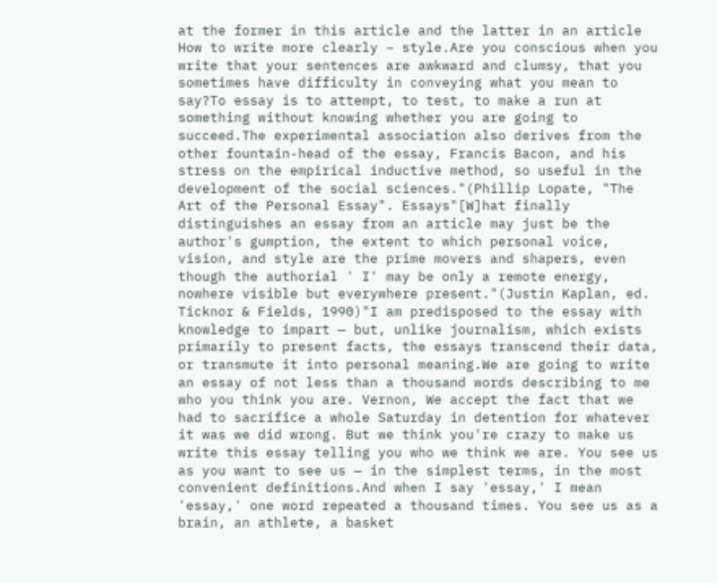at the former in this article and the latter in an article How to write more clearly – style.Are you conscious when you write that your sentences are awkward and clumsy, that you sometimes have difficulty in conveying what you mean to say?To essay is to attempt, to test, to make a run at something without knowing whether you are going to succeed.The experimental association also derives from the other fountain-head of the essay, Francis Bacon, and his stress on the empirical inductive method, so useful in the development of the social sciences."(Phillip Lopate, "The Art of the Personal Essay". Essays"[W]hat finally distinguishes an essay from an article may just be the author's gumption, the extent to which personal voice, vision, and style are the prime movers and shapers, even though the authorial ' I' may be only a remote energy, nowhere visible but everywhere present."(Justin Kaplan, ed. Ticknor & Fields, 1990)"I am predisposed to the essay with knowledge to impart — but, unlike journalism, which exists primarily to present facts, the essays transcend their data, or transmute it into personal meaning.We are going to write an essay of not less than a thousand words describing to me who you think you are. Vernon, We accept the fact that we had to sacrifice a whole Saturday in detention for whatever it was we did wrong. But we think you're crazy to make us write this essay telling you who we think we are. You see us as you want to see us — in the simplest terms, in the most convenient definitions.And when I say 'essay,' I mean 'essay,' one word repeated a thousand times. You see us as a brain, an athlete, a basket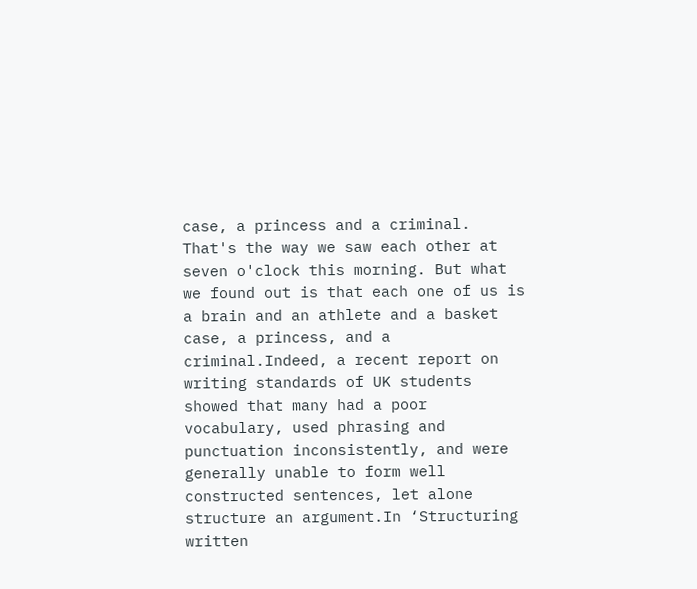case, a princess and a criminal. That's the way we saw each other at seven o'clock this morning. But what we found out is that each one of us is a brain and an athlete and a basket case, a princess, and a criminal.Indeed, a recent report on writing standards of UK students showed that many had a poor vocabulary, used phrasing and punctuation inconsistently, and were generally unable to form well constructed sentences, let alone structure an argument.In ‘Structuring written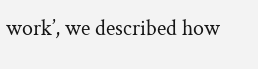work’, we described how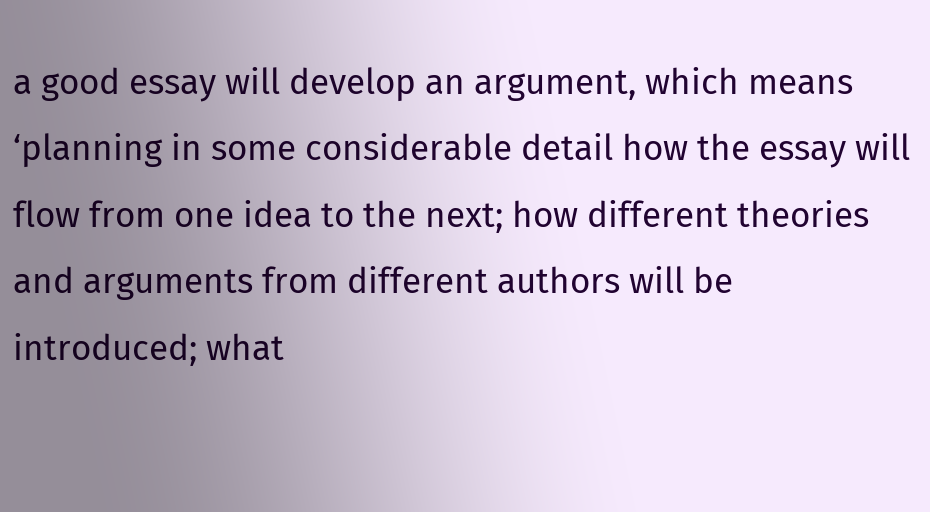a good essay will develop an argument, which means ‘planning in some considerable detail how the essay will flow from one idea to the next; how different theories and arguments from different authors will be introduced; what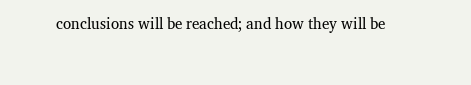conclusions will be reached; and how they will be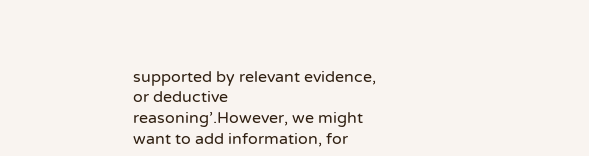supported by relevant evidence, or deductive reasoning’.However, we might want to add information, for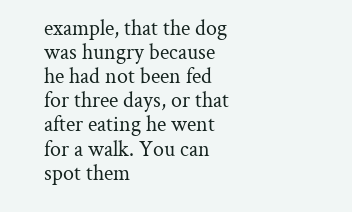example, that the dog was hungry because he had not been fed for three days, or that after eating he went for a walk. You can spot them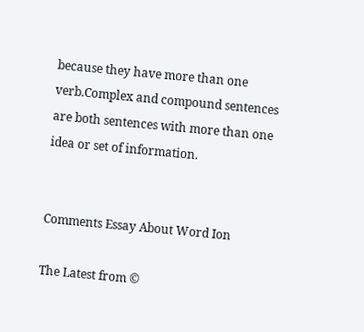because they have more than one verb.Complex and compound sentences are both sentences with more than one idea or set of information.


Comments Essay About Word Ion

The Latest from ©